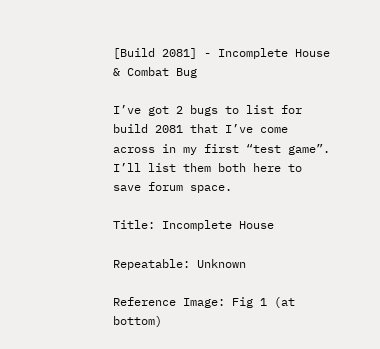[Build 2081] - Incomplete House & Combat Bug

I’ve got 2 bugs to list for build 2081 that I’ve come across in my first “test game”. I’ll list them both here to save forum space.

Title: Incomplete House

Repeatable: Unknown

Reference Image: Fig 1 (at bottom)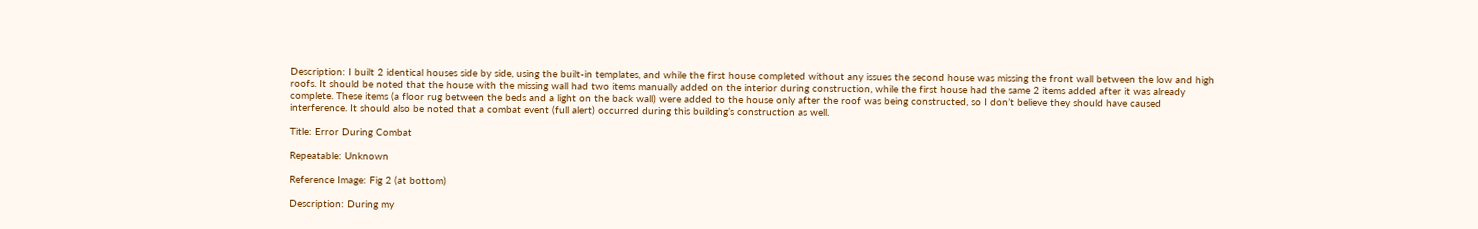Description: I built 2 identical houses side by side, using the built-in templates, and while the first house completed without any issues the second house was missing the front wall between the low and high roofs. It should be noted that the house with the missing wall had two items manually added on the interior during construction, while the first house had the same 2 items added after it was already complete. These items (a floor rug between the beds and a light on the back wall) were added to the house only after the roof was being constructed, so I don’t believe they should have caused interference. It should also be noted that a combat event (full alert) occurred during this building’s construction as well.

Title: Error During Combat

Repeatable: Unknown

Reference Image: Fig 2 (at bottom)

Description: During my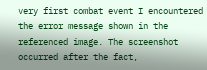very first combat event I encountered the error message shown in the referenced image. The screenshot occurred after the fact,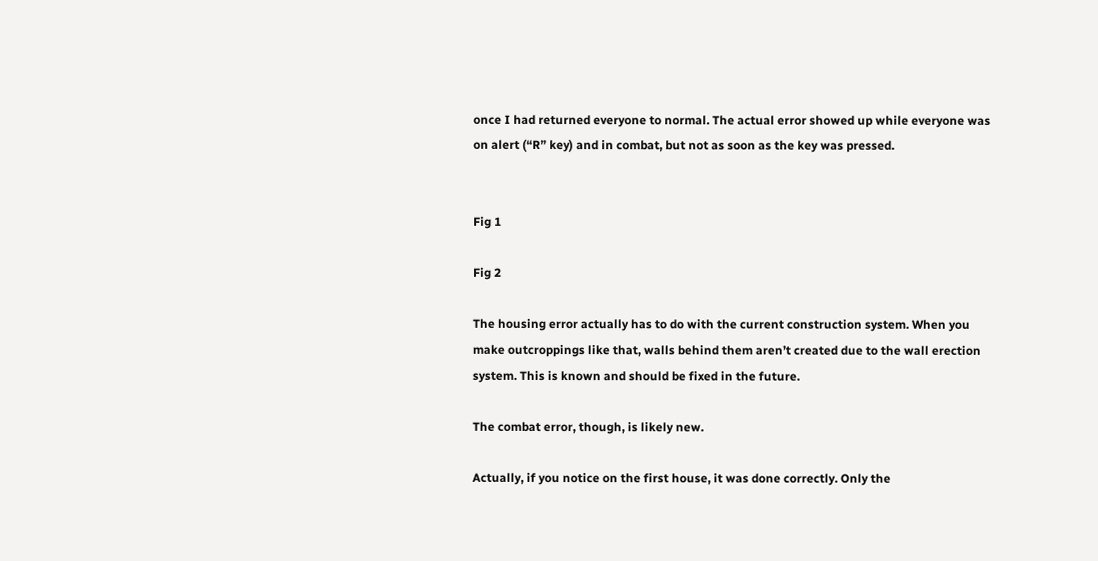once I had returned everyone to normal. The actual error showed up while everyone was on alert (“R” key) and in combat, but not as soon as the key was pressed.


Fig 1

Fig 2

The housing error actually has to do with the current construction system. When you make outcroppings like that, walls behind them aren’t created due to the wall erection system. This is known and should be fixed in the future.

The combat error, though, is likely new.

Actually, if you notice on the first house, it was done correctly. Only the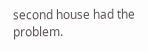second house had the problem.